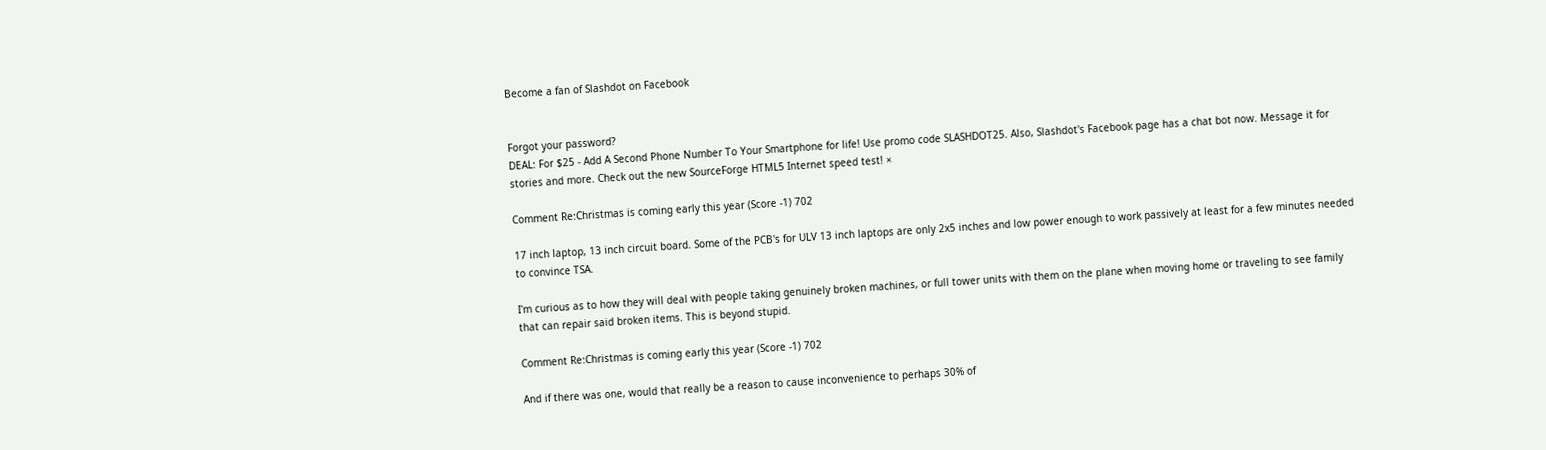Become a fan of Slashdot on Facebook


Forgot your password?
DEAL: For $25 - Add A Second Phone Number To Your Smartphone for life! Use promo code SLASHDOT25. Also, Slashdot's Facebook page has a chat bot now. Message it for stories and more. Check out the new SourceForge HTML5 Internet speed test! ×

Comment Re:Christmas is coming early this year (Score -1) 702

17 inch laptop, 13 inch circuit board. Some of the PCB's for ULV 13 inch laptops are only 2x5 inches and low power enough to work passively at least for a few minutes needed to convince TSA.

I'm curious as to how they will deal with people taking genuinely broken machines, or full tower units with them on the plane when moving home or traveling to see family that can repair said broken items. This is beyond stupid.

Comment Re:Christmas is coming early this year (Score -1) 702

And if there was one, would that really be a reason to cause inconvenience to perhaps 30% of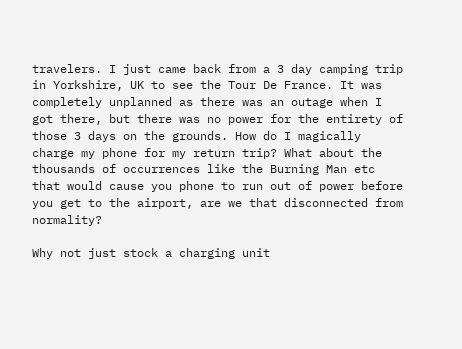travelers. I just came back from a 3 day camping trip in Yorkshire, UK to see the Tour De France. It was completely unplanned as there was an outage when I got there, but there was no power for the entirety of those 3 days on the grounds. How do I magically charge my phone for my return trip? What about the thousands of occurrences like the Burning Man etc that would cause you phone to run out of power before you get to the airport, are we that disconnected from normality?

Why not just stock a charging unit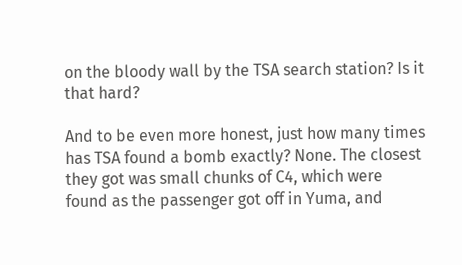on the bloody wall by the TSA search station? Is it that hard?

And to be even more honest, just how many times has TSA found a bomb exactly? None. The closest they got was small chunks of C4, which were found as the passenger got off in Yuma, and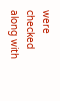were checked along with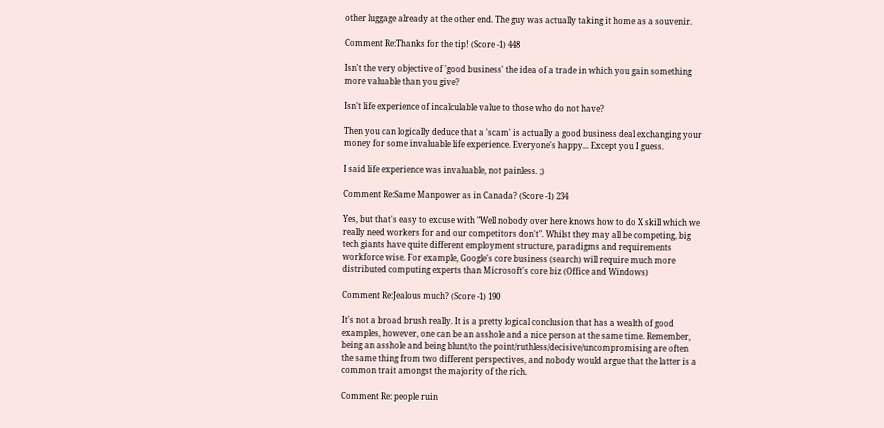other luggage already at the other end. The guy was actually taking it home as a souvenir.

Comment Re:Thanks for the tip! (Score -1) 448

Isn't the very objective of 'good business' the idea of a trade in which you gain something more valuable than you give?

Isn't life experience of incalculable value to those who do not have?

Then you can logically deduce that a 'scam' is actually a good business deal exchanging your money for some invaluable life experience. Everyone's happy... Except you I guess.

I said life experience was invaluable, not painless. ;)

Comment Re:Same Manpower as in Canada? (Score -1) 234

Yes, but that's easy to excuse with "Well nobody over here knows how to do X skill which we really need workers for and our competitors don't". Whilst they may all be competing, big tech giants have quite different employment structure, paradigms and requirements workforce wise. For example, Google's core business (search) will require much more distributed computing experts than Microsoft's core biz (Office and Windows)

Comment Re:Jealous much? (Score -1) 190

It's not a broad brush really. It is a pretty logical conclusion that has a wealth of good examples, however, one can be an asshole and a nice person at the same time. Remember, being an asshole and being blunt/to the point/ruthless/decisive/uncompromising are often the same thing from two different perspectives, and nobody would argue that the latter is a common trait amongst the majority of the rich.

Comment Re: people ruin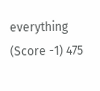everything (Score -1) 475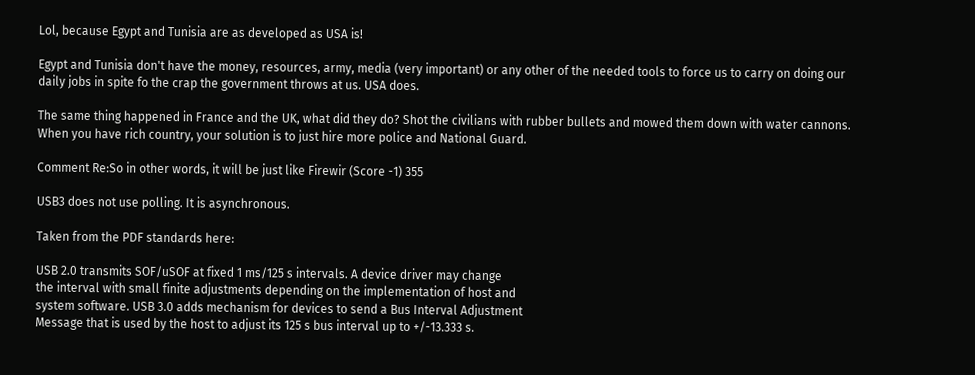Lol, because Egypt and Tunisia are as developed as USA is!

Egypt and Tunisia don't have the money, resources, army, media (very important) or any other of the needed tools to force us to carry on doing our daily jobs in spite fo the crap the government throws at us. USA does.

The same thing happened in France and the UK, what did they do? Shot the civilians with rubber bullets and mowed them down with water cannons. When you have rich country, your solution is to just hire more police and National Guard.

Comment Re:So in other words, it will be just like Firewir (Score -1) 355

USB3 does not use polling. It is asynchronous.

Taken from the PDF standards here:

USB 2.0 transmits SOF/uSOF at fixed 1 ms/125 s intervals. A device driver may change
the interval with small finite adjustments depending on the implementation of host and
system software. USB 3.0 adds mechanism for devices to send a Bus Interval Adjustment
Message that is used by the host to adjust its 125 s bus interval up to +/-13.333 s.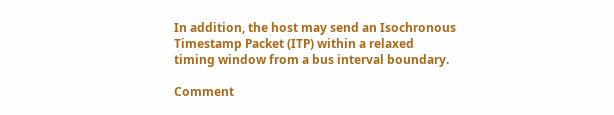In addition, the host may send an Isochronous Timestamp Packet (ITP) within a relaxed
timing window from a bus interval boundary.

Comment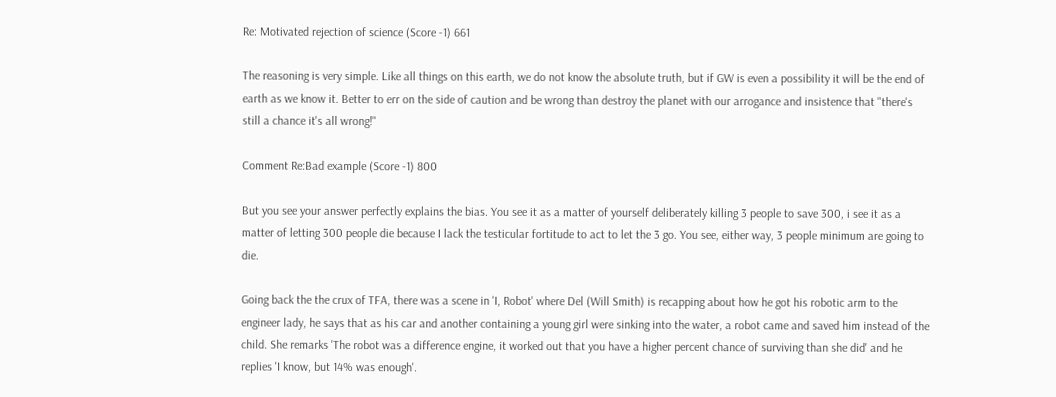Re: Motivated rejection of science (Score -1) 661

The reasoning is very simple. Like all things on this earth, we do not know the absolute truth, but if GW is even a possibility it will be the end of earth as we know it. Better to err on the side of caution and be wrong than destroy the planet with our arrogance and insistence that "there's still a chance it's all wrong!"

Comment Re:Bad example (Score -1) 800

But you see your answer perfectly explains the bias. You see it as a matter of yourself deliberately killing 3 people to save 300, i see it as a matter of letting 300 people die because I lack the testicular fortitude to act to let the 3 go. You see, either way, 3 people minimum are going to die.

Going back the the crux of TFA, there was a scene in 'I, Robot' where Del (Will Smith) is recapping about how he got his robotic arm to the engineer lady, he says that as his car and another containing a young girl were sinking into the water, a robot came and saved him instead of the child. She remarks 'The robot was a difference engine, it worked out that you have a higher percent chance of surviving than she did' and he replies 'I know, but 14% was enough'.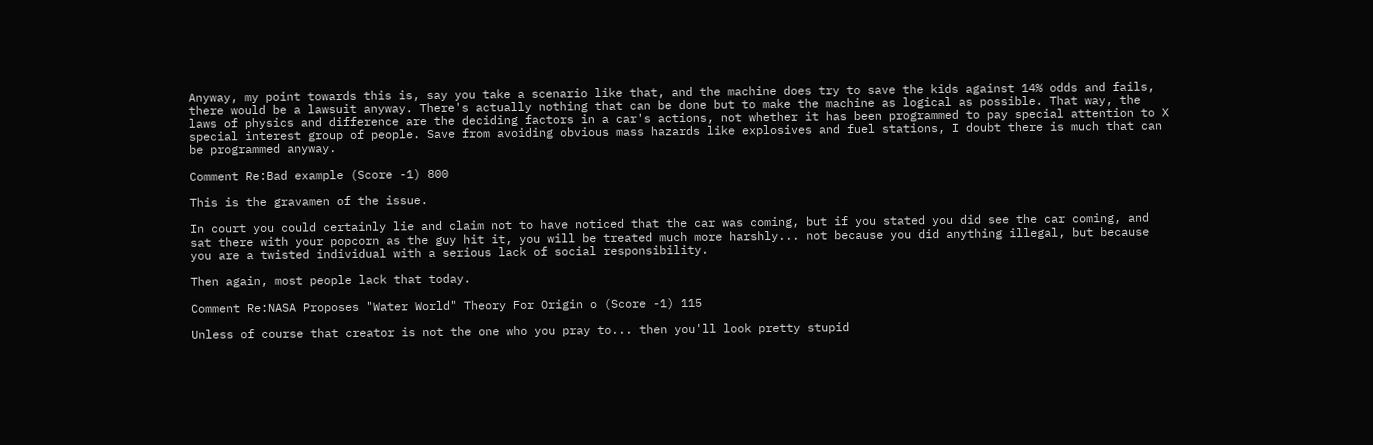Anyway, my point towards this is, say you take a scenario like that, and the machine does try to save the kids against 14% odds and fails, there would be a lawsuit anyway. There's actually nothing that can be done but to make the machine as logical as possible. That way, the laws of physics and difference are the deciding factors in a car's actions, not whether it has been programmed to pay special attention to X special interest group of people. Save from avoiding obvious mass hazards like explosives and fuel stations, I doubt there is much that can be programmed anyway.

Comment Re:Bad example (Score -1) 800

This is the gravamen of the issue.

In court you could certainly lie and claim not to have noticed that the car was coming, but if you stated you did see the car coming, and sat there with your popcorn as the guy hit it, you will be treated much more harshly... not because you did anything illegal, but because you are a twisted individual with a serious lack of social responsibility.

Then again, most people lack that today.

Comment Re:NASA Proposes "Water World" Theory For Origin o (Score -1) 115

Unless of course that creator is not the one who you pray to... then you'll look pretty stupid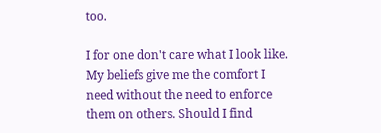too.

I for one don't care what I look like. My beliefs give me the comfort I need without the need to enforce them on others. Should I find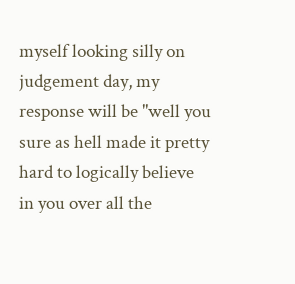myself looking silly on judgement day, my response will be "well you sure as hell made it pretty hard to logically believe in you over all the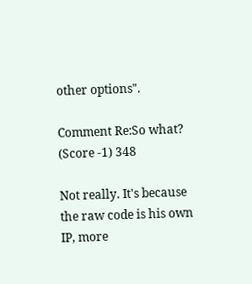other options".

Comment Re:So what? (Score -1) 348

Not really. It's because the raw code is his own IP, more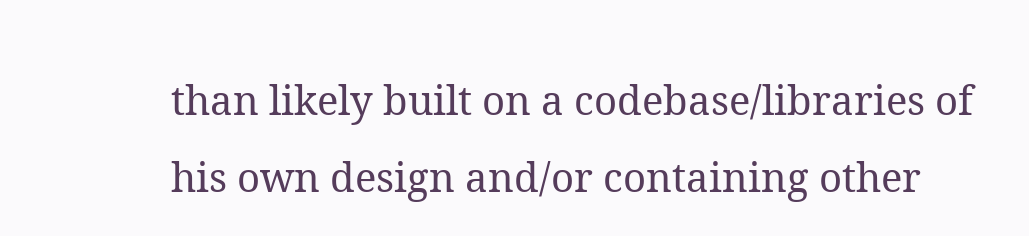than likely built on a codebase/libraries of his own design and/or containing other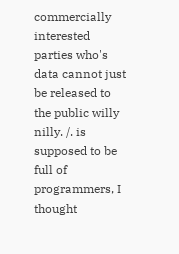commercially interested parties who's data cannot just be released to the public willy nilly. /. is supposed to be full of programmers, I thought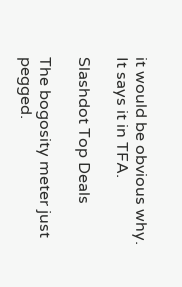it would be obvious why. It says it in TFA.

Slashdot Top Deals

The bogosity meter just pegged.